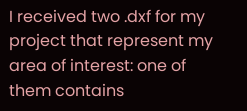I received two .dxf for my project that represent my area of interest: one of them contains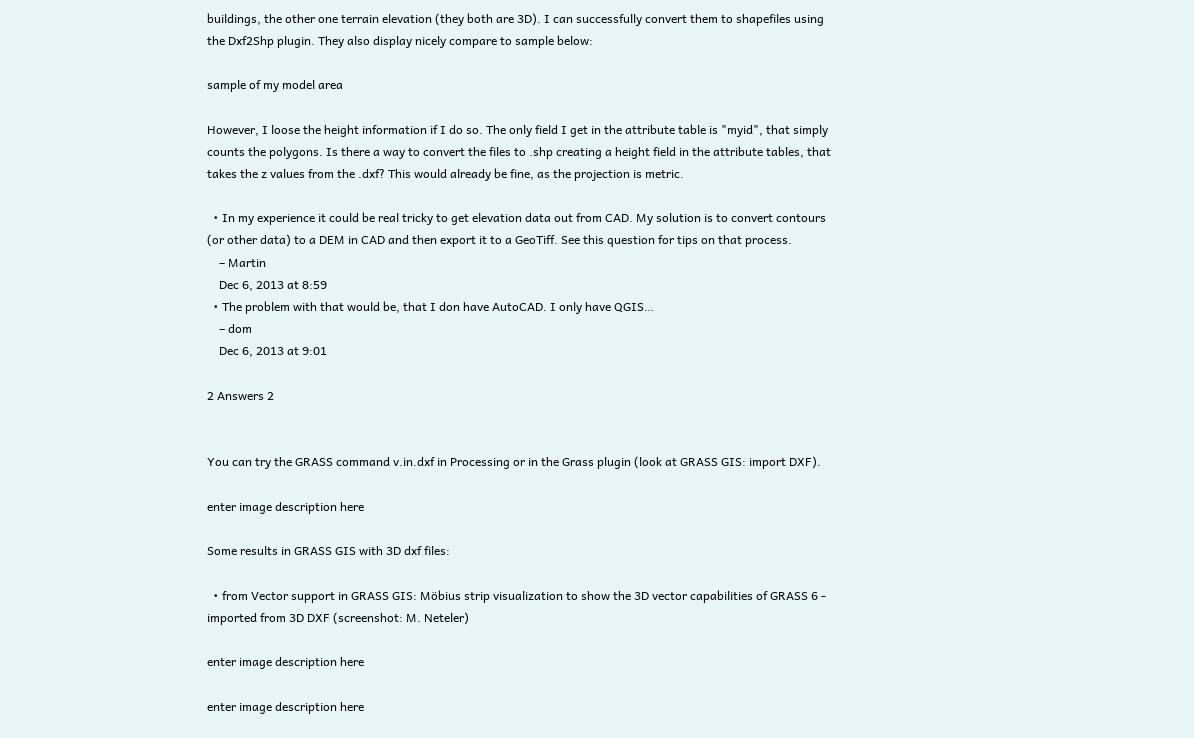buildings, the other one terrain elevation (they both are 3D). I can successfully convert them to shapefiles using the Dxf2Shp plugin. They also display nicely compare to sample below:

sample of my model area

However, I loose the height information if I do so. The only field I get in the attribute table is "myid", that simply counts the polygons. Is there a way to convert the files to .shp creating a height field in the attribute tables, that takes the z values from the .dxf? This would already be fine, as the projection is metric.

  • In my experience it could be real tricky to get elevation data out from CAD. My solution is to convert contours (or other data) to a DEM in CAD and then export it to a GeoTiff. See this question for tips on that process.
    – Martin
    Dec 6, 2013 at 8:59
  • The problem with that would be, that I don have AutoCAD. I only have QGIS…
    – dom
    Dec 6, 2013 at 9:01

2 Answers 2


You can try the GRASS command v.in.dxf in Processing or in the Grass plugin (look at GRASS GIS: import DXF).

enter image description here

Some results in GRASS GIS with 3D dxf files:

  • from Vector support in GRASS GIS: Möbius strip visualization to show the 3D vector capabilities of GRASS 6 - imported from 3D DXF (screenshot: M. Neteler)

enter image description here

enter image description here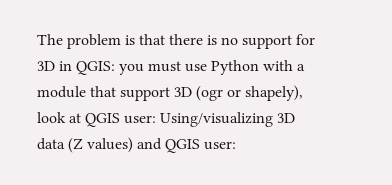The problem is that there is no support for 3D in QGIS: you must use Python with a module that support 3D (ogr or shapely), look at QGIS user: Using/visualizing 3D data (Z values) and QGIS user: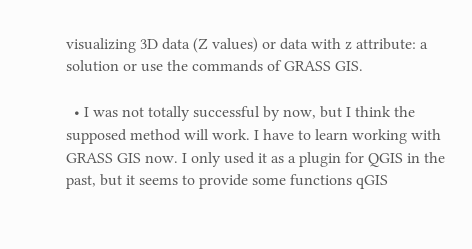visualizing 3D data (Z values) or data with z attribute: a solution or use the commands of GRASS GIS.

  • I was not totally successful by now, but I think the supposed method will work. I have to learn working with GRASS GIS now. I only used it as a plugin for QGIS in the past, but it seems to provide some functions qGIS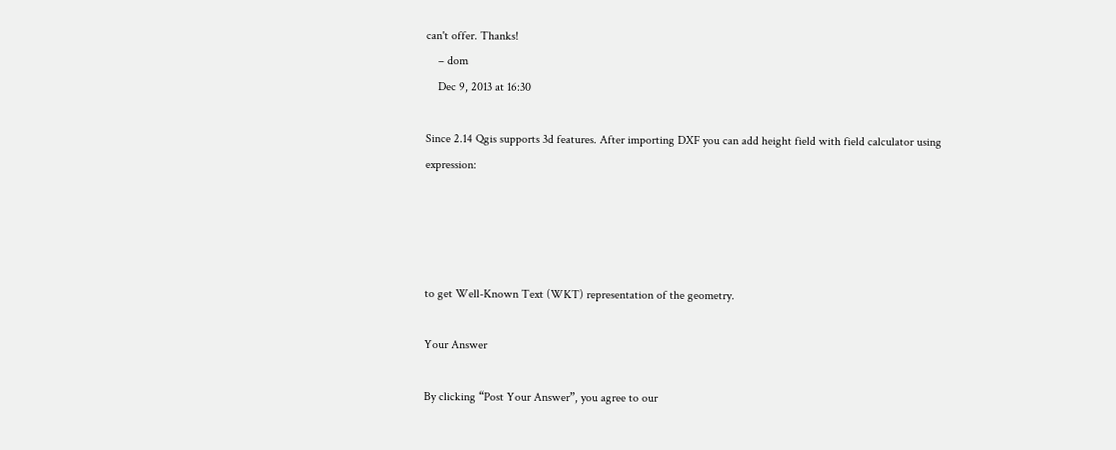can't offer. Thanks!
    – dom
    Dec 9, 2013 at 16:30

Since 2.14 Qgis supports 3d features. After importing DXF you can add height field with field calculator using expression:




to get Well-Known Text (WKT) representation of the geometry.

Your Answer

By clicking “Post Your Answer”, you agree to our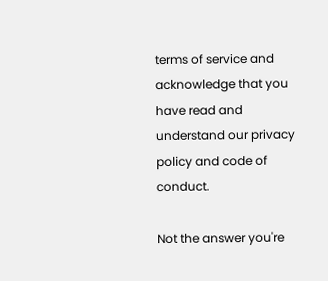terms of service and acknowledge that you have read and understand our privacy policy and code of conduct.

Not the answer you're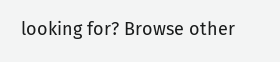looking for? Browse other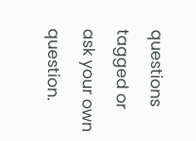questions tagged or ask your own question.